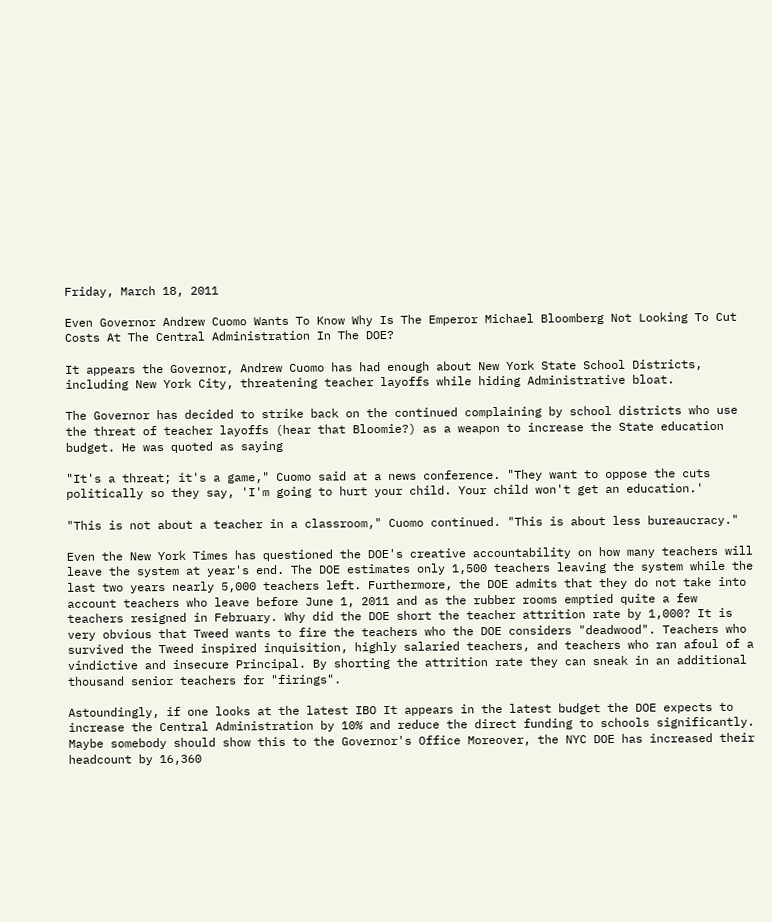Friday, March 18, 2011

Even Governor Andrew Cuomo Wants To Know Why Is The Emperor Michael Bloomberg Not Looking To Cut Costs At The Central Administration In The DOE?

It appears the Governor, Andrew Cuomo has had enough about New York State School Districts, including New York City, threatening teacher layoffs while hiding Administrative bloat.

The Governor has decided to strike back on the continued complaining by school districts who use the threat of teacher layoffs (hear that Bloomie?) as a weapon to increase the State education budget. He was quoted as saying

"It's a threat; it's a game," Cuomo said at a news conference. "They want to oppose the cuts politically so they say, 'I'm going to hurt your child. Your child won't get an education.'

"This is not about a teacher in a classroom," Cuomo continued. "This is about less bureaucracy."

Even the New York Times has questioned the DOE's creative accountability on how many teachers will leave the system at year's end. The DOE estimates only 1,500 teachers leaving the system while the last two years nearly 5,000 teachers left. Furthermore, the DOE admits that they do not take into account teachers who leave before June 1, 2011 and as the rubber rooms emptied quite a few teachers resigned in February. Why did the DOE short the teacher attrition rate by 1,000? It is very obvious that Tweed wants to fire the teachers who the DOE considers "deadwood". Teachers who survived the Tweed inspired inquisition, highly salaried teachers, and teachers who ran afoul of a vindictive and insecure Principal. By shorting the attrition rate they can sneak in an additional thousand senior teachers for "firings".

Astoundingly, if one looks at the latest IBO It appears in the latest budget the DOE expects to increase the Central Administration by 10% and reduce the direct funding to schools significantly. Maybe somebody should show this to the Governor's Office Moreover, the NYC DOE has increased their headcount by 16,360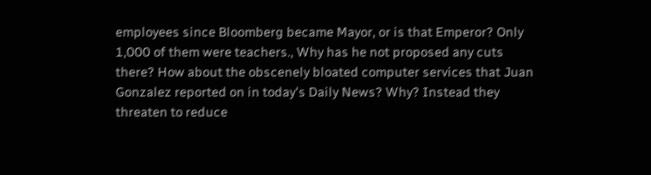employees since Bloomberg became Mayor, or is that Emperor? Only 1,000 of them were teachers., Why has he not proposed any cuts there? How about the obscenely bloated computer services that Juan Gonzalez reported on in today's Daily News? Why? Instead they threaten to reduce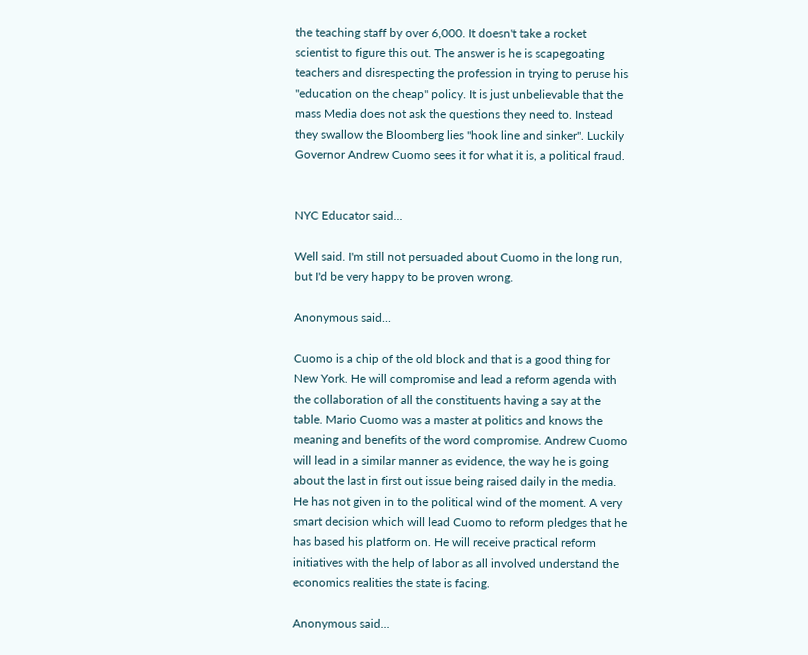the teaching staff by over 6,000. It doesn't take a rocket scientist to figure this out. The answer is he is scapegoating teachers and disrespecting the profession in trying to peruse his "education on the cheap" policy. It is just unbelievable that the mass Media does not ask the questions they need to. Instead they swallow the Bloomberg lies "hook line and sinker". Luckily Governor Andrew Cuomo sees it for what it is, a political fraud.


NYC Educator said...

Well said. I'm still not persuaded about Cuomo in the long run, but I'd be very happy to be proven wrong.

Anonymous said...

Cuomo is a chip of the old block and that is a good thing for New York. He will compromise and lead a reform agenda with the collaboration of all the constituents having a say at the table. Mario Cuomo was a master at politics and knows the meaning and benefits of the word compromise. Andrew Cuomo will lead in a similar manner as evidence, the way he is going about the last in first out issue being raised daily in the media. He has not given in to the political wind of the moment. A very smart decision which will lead Cuomo to reform pledges that he has based his platform on. He will receive practical reform initiatives with the help of labor as all involved understand the economics realities the state is facing.

Anonymous said...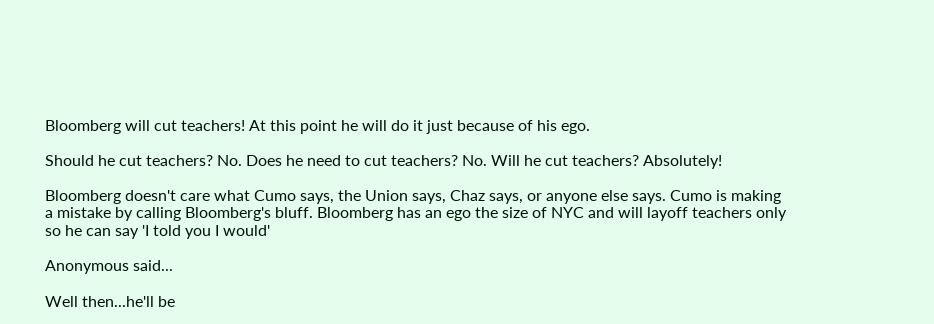Bloomberg will cut teachers! At this point he will do it just because of his ego.

Should he cut teachers? No. Does he need to cut teachers? No. Will he cut teachers? Absolutely!

Bloomberg doesn't care what Cumo says, the Union says, Chaz says, or anyone else says. Cumo is making a mistake by calling Bloomberg's bluff. Bloomberg has an ego the size of NYC and will layoff teachers only so he can say 'I told you I would'

Anonymous said...

Well then...he'll be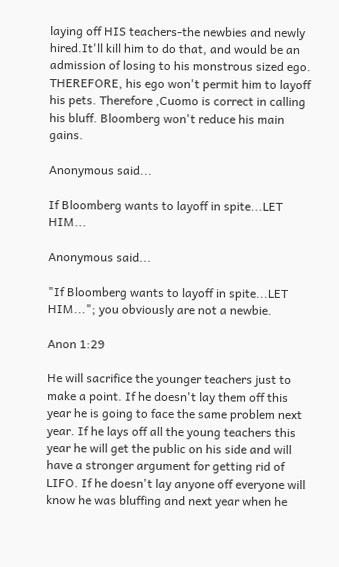laying off HIS teachers-the newbies and newly hired.It'll kill him to do that, and would be an admission of losing to his monstrous sized ego. THEREFORE, his ego won't permit him to layoff his pets. Therefore ,Cuomo is correct in calling his bluff. Bloomberg won't reduce his main gains.

Anonymous said...

If Bloomberg wants to layoff in spite...LET HIM...

Anonymous said...

"If Bloomberg wants to layoff in spite...LET HIM..."; you obviously are not a newbie.

Anon 1:29

He will sacrifice the younger teachers just to make a point. If he doesn't lay them off this year he is going to face the same problem next year. If he lays off all the young teachers this year he will get the public on his side and will have a stronger argument for getting rid of LIFO. If he doesn't lay anyone off everyone will know he was bluffing and next year when he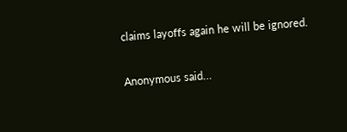claims layoffs again he will be ignored.

Anonymous said...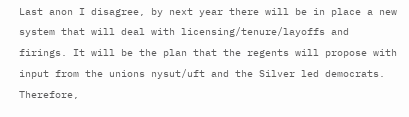Last anon I disagree, by next year there will be in place a new system that will deal with licensing/tenure/layoffs and firings. It will be the plan that the regents will propose with input from the unions nysut/uft and the Silver led democrats. Therefore,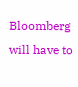Bloomberg will have to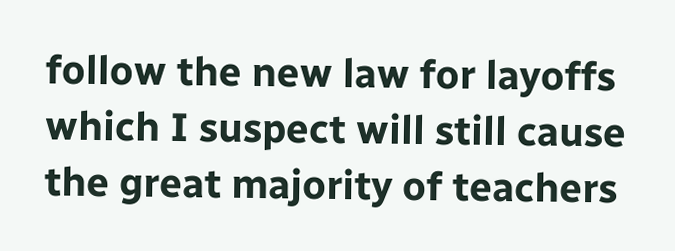follow the new law for layoffs which I suspect will still cause the great majority of teachers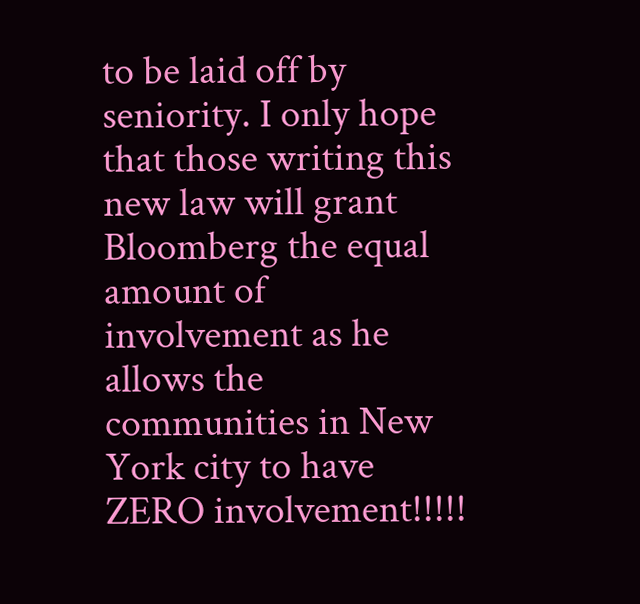to be laid off by seniority. I only hope that those writing this new law will grant Bloomberg the equal amount of involvement as he allows the communities in New York city to have ZERO involvement!!!!!